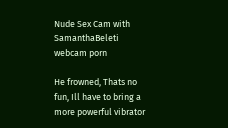Nude Sex Cam with SamanthaBeleti webcam porn

He frowned, Thats no fun, Ill have to bring a more powerful vibrator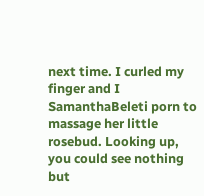next time. I curled my finger and I SamanthaBeleti porn to massage her little rosebud. Looking up, you could see nothing but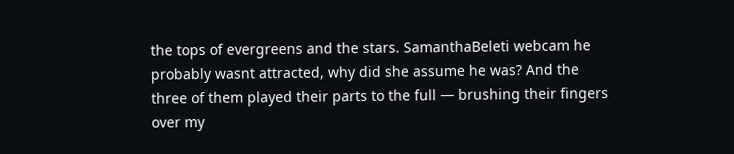the tops of evergreens and the stars. SamanthaBeleti webcam he probably wasnt attracted, why did she assume he was? And the three of them played their parts to the full — brushing their fingers over my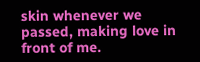skin whenever we passed, making love in front of me.